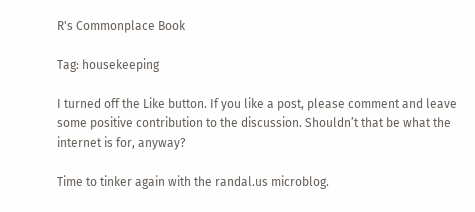R's Commonplace Book

Tag: housekeeping

I turned off the Like button. If you like a post, please comment and leave some positive contribution to the discussion. Shouldn’t that be what the internet is for, anyway?

Time to tinker again with the randal.us microblog.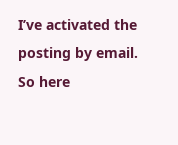I’ve activated the posting by email. So here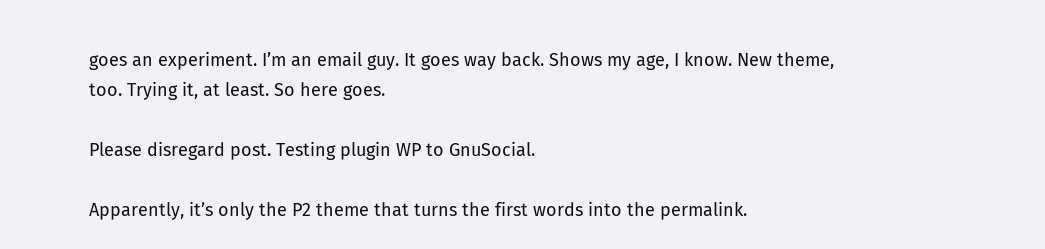goes an experiment. I’m an email guy. It goes way back. Shows my age, I know. New theme, too. Trying it, at least. So here goes.

Please disregard post. Testing plugin WP to GnuSocial.

Apparently, it’s only the P2 theme that turns the first words into the permalink.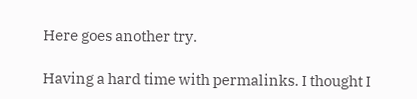Here goes another try.

Having a hard time with permalinks. I thought I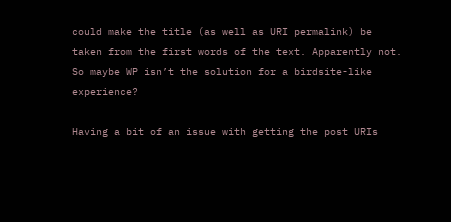could make the title (as well as URI permalink) be taken from the first words of the text. Apparently not. So maybe WP isn’t the solution for a birdsite-like experience?

Having a bit of an issue with getting the post URIs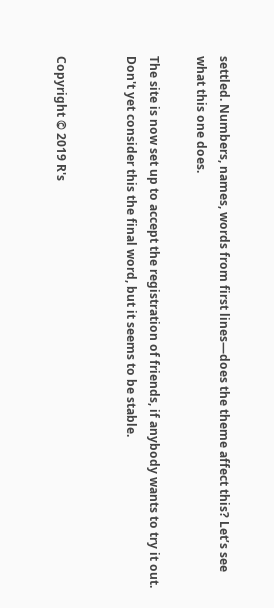settled. Numbers, names, words from first lines—does the theme affect this? Let’s see what this one does.

The site is now set up to accept the registration of friends, if anybody wants to try it out. Don't yet consider this the final word, but it seems to be stable.


Copyright © 2019 R's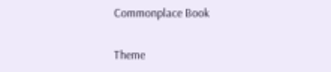Commonplace Book

Theme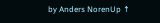by Anders NorenUp ↑